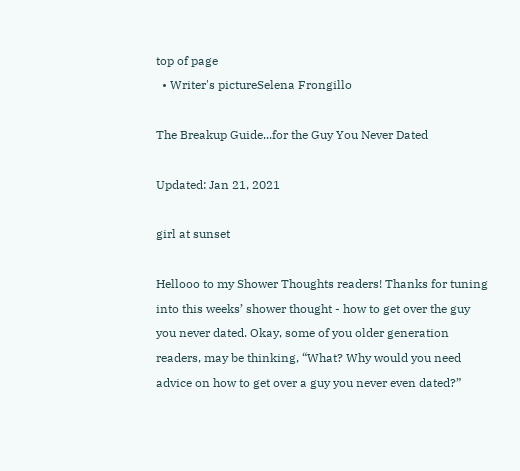top of page
  • Writer's pictureSelena Frongillo

The Breakup Guide...for the Guy You Never Dated

Updated: Jan 21, 2021

girl at sunset

Hellooo to my Shower Thoughts readers! Thanks for tuning into this weeks’ shower thought - how to get over the guy you never dated. Okay, some of you older generation readers, may be thinking, “What? Why would you need advice on how to get over a guy you never even dated?”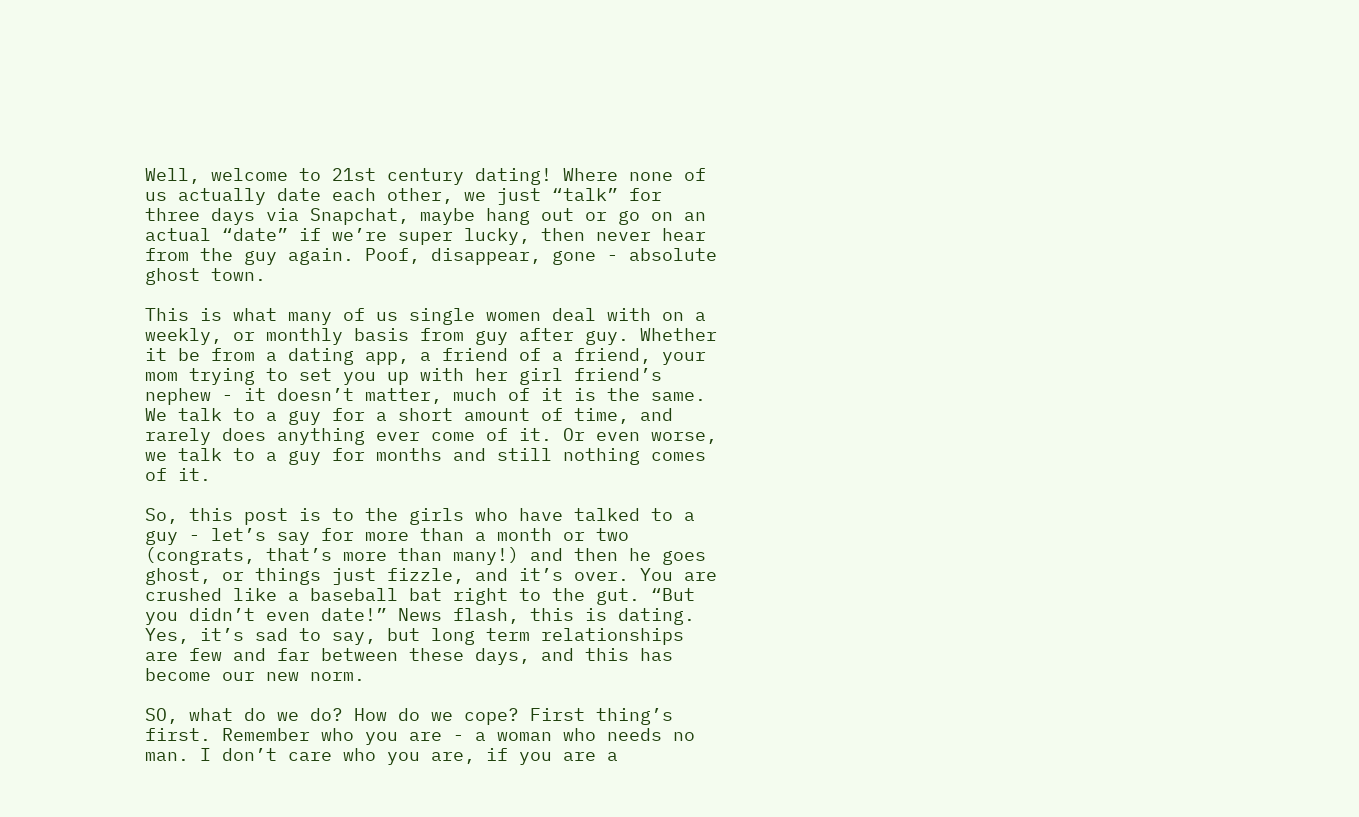Well, welcome to 21st century dating! Where none of us actually date each other, we just “talk” for three days via Snapchat, maybe hang out or go on an actual “date” if we’re super lucky, then never hear from the guy again. Poof, disappear, gone - absolute ghost town.

This is what many of us single women deal with on a weekly, or monthly basis from guy after guy. Whether it be from a dating app, a friend of a friend, your mom trying to set you up with her girl friend’s nephew - it doesn’t matter, much of it is the same. We talk to a guy for a short amount of time, and rarely does anything ever come of it. Or even worse, we talk to a guy for months and still nothing comes of it.

So, this post is to the girls who have talked to a guy - let’s say for more than a month or two (congrats, that’s more than many!) and then he goes ghost, or things just fizzle, and it’s over. You are crushed like a baseball bat right to the gut. “But you didn’t even date!” News flash, this is dating. Yes, it’s sad to say, but long term relationships are few and far between these days, and this has become our new norm.

SO, what do we do? How do we cope? First thing’s first. Remember who you are - a woman who needs no man. I don’t care who you are, if you are a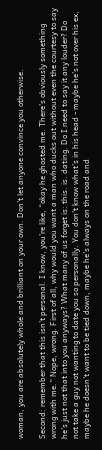woman, you are absolutely whole and brilliant on your own. Don’t let anyone convince you otherwise.

Second: remember that this isn’t personal. I know, you’re like, “okay he ghosted me. There’s obviously something wrong with me.” Nope, wrong. First of all, why would you want a man who ducks out without even the courtesy to say he’s just not that into you anyways? What many of us forget is: this. is. dating. Do I need to say it any louder? Do not take a guy not wanting to date you so personally. You don’t know what’s in his head - maybe he’s not over his ex, maybe he doesn’t want to be tied down, maybe he’s always on the road and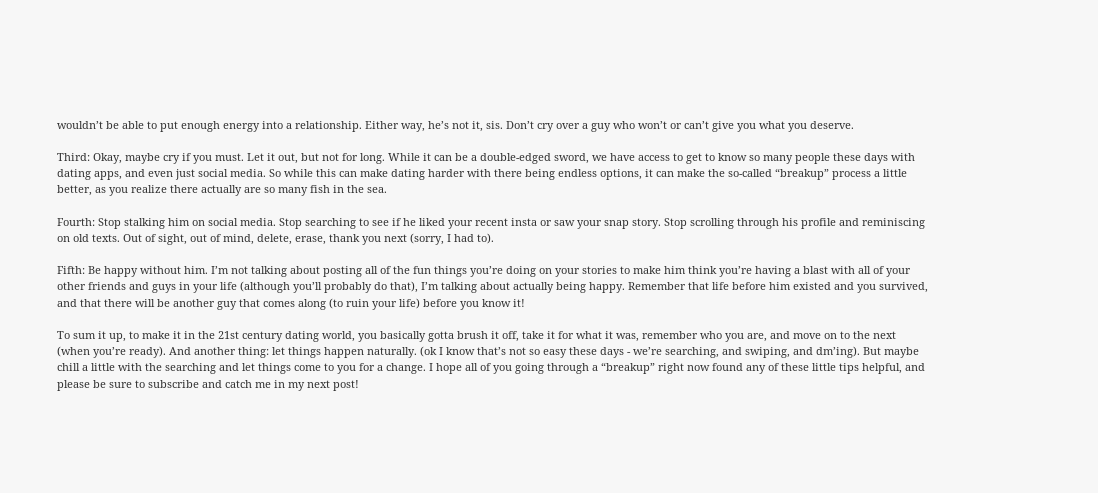wouldn’t be able to put enough energy into a relationship. Either way, he’s not it, sis. Don’t cry over a guy who won’t or can’t give you what you deserve.

Third: Okay, maybe cry if you must. Let it out, but not for long. While it can be a double-edged sword, we have access to get to know so many people these days with dating apps, and even just social media. So while this can make dating harder with there being endless options, it can make the so-called “breakup” process a little better, as you realize there actually are so many fish in the sea.

Fourth: Stop stalking him on social media. Stop searching to see if he liked your recent insta or saw your snap story. Stop scrolling through his profile and reminiscing on old texts. Out of sight, out of mind, delete, erase, thank you next (sorry, I had to).

Fifth: Be happy without him. I’m not talking about posting all of the fun things you’re doing on your stories to make him think you’re having a blast with all of your other friends and guys in your life (although you’ll probably do that), I’m talking about actually being happy. Remember that life before him existed and you survived, and that there will be another guy that comes along (to ruin your life) before you know it!

To sum it up, to make it in the 21st century dating world, you basically gotta brush it off, take it for what it was, remember who you are, and move on to the next (when you’re ready). And another thing: let things happen naturally. (ok I know that’s not so easy these days - we’re searching, and swiping, and dm’ing). But maybe chill a little with the searching and let things come to you for a change. I hope all of you going through a “breakup” right now found any of these little tips helpful, and please be sure to subscribe and catch me in my next post!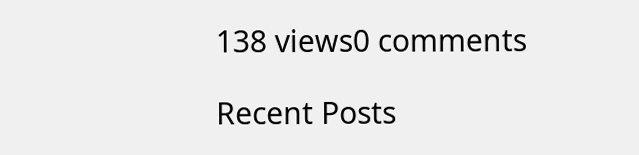138 views0 comments

Recent Posts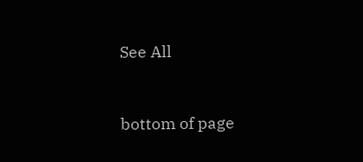See All


bottom of page